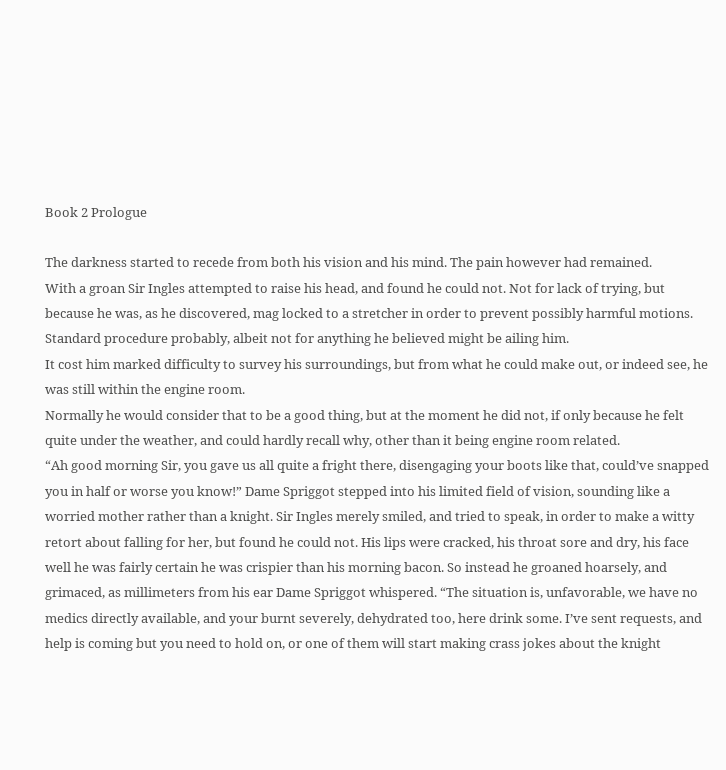Book 2 Prologue

The darkness started to recede from both his vision and his mind. The pain however had remained.
With a groan Sir Ingles attempted to raise his head, and found he could not. Not for lack of trying, but because he was, as he discovered, mag locked to a stretcher in order to prevent possibly harmful motions. Standard procedure probably, albeit not for anything he believed might be ailing him.
It cost him marked difficulty to survey his surroundings, but from what he could make out, or indeed see, he was still within the engine room.
Normally he would consider that to be a good thing, but at the moment he did not, if only because he felt quite under the weather, and could hardly recall why, other than it being engine room related.
“Ah good morning Sir, you gave us all quite a fright there, disengaging your boots like that, could’ve snapped you in half or worse you know!” Dame Spriggot stepped into his limited field of vision, sounding like a worried mother rather than a knight. Sir Ingles merely smiled, and tried to speak, in order to make a witty retort about falling for her, but found he could not. His lips were cracked, his throat sore and dry, his face well he was fairly certain he was crispier than his morning bacon. So instead he groaned hoarsely, and grimaced, as millimeters from his ear Dame Spriggot whispered. “The situation is, unfavorable, we have no medics directly available, and your burnt severely, dehydrated too, here drink some. I’ve sent requests, and help is coming but you need to hold on, or one of them will start making crass jokes about the knight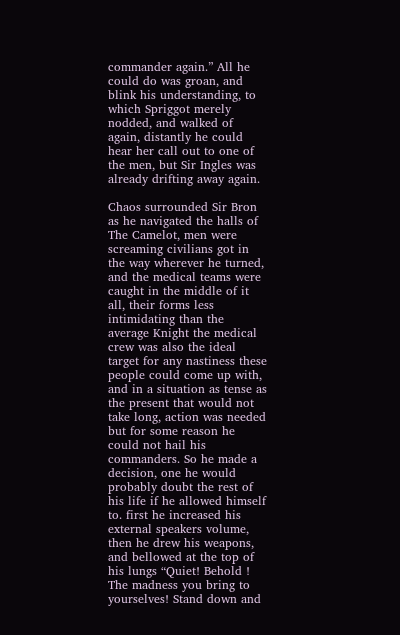commander again.” All he could do was groan, and blink his understanding, to which Spriggot merely nodded, and walked of again, distantly he could hear her call out to one of the men, but Sir Ingles was already drifting away again.

Chaos surrounded Sir Bron as he navigated the halls of The Camelot, men were screaming civilians got in the way wherever he turned, and the medical teams were caught in the middle of it all, their forms less intimidating than the average Knight the medical crew was also the ideal target for any nastiness these people could come up with, and in a situation as tense as the present that would not take long, action was needed but for some reason he could not hail his commanders. So he made a decision, one he would probably doubt the rest of his life if he allowed himself to. first he increased his external speakers volume, then he drew his weapons, and bellowed at the top of his lungs “Quiet! Behold ! The madness you bring to yourselves! Stand down and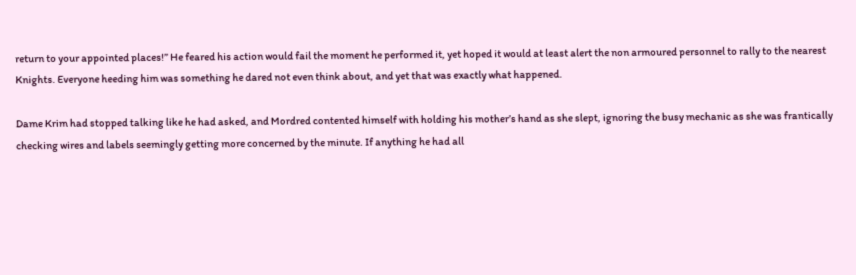return to your appointed places!” He feared his action would fail the moment he performed it, yet hoped it would at least alert the non armoured personnel to rally to the nearest Knights. Everyone heeding him was something he dared not even think about, and yet that was exactly what happened.

Dame Krim had stopped talking like he had asked, and Mordred contented himself with holding his mother’s hand as she slept, ignoring the busy mechanic as she was frantically checking wires and labels seemingly getting more concerned by the minute. If anything he had all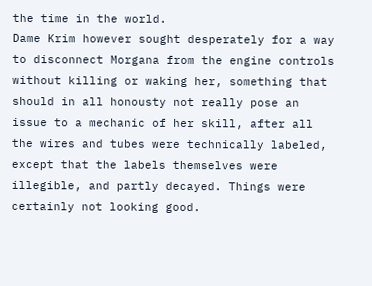the time in the world.
Dame Krim however sought desperately for a way to disconnect Morgana from the engine controls without killing or waking her, something that should in all honousty not really pose an issue to a mechanic of her skill, after all the wires and tubes were technically labeled, except that the labels themselves were illegible, and partly decayed. Things were certainly not looking good.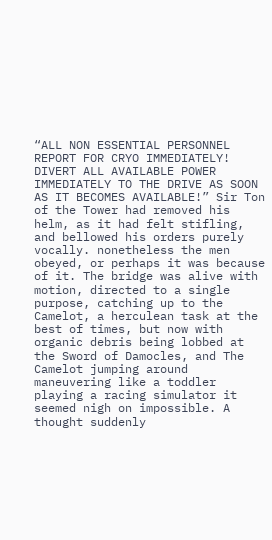“ALL NON ESSENTIAL PERSONNEL REPORT FOR CRYO IMMEDIATELY! DIVERT ALL AVAILABLE POWER IMMEDIATELY TO THE DRIVE AS SOON AS IT BECOMES AVAILABLE!” Sir Ton of the Tower had removed his helm, as it had felt stifling, and bellowed his orders purely vocally. nonetheless the men obeyed, or perhaps it was because of it. The bridge was alive with motion, directed to a single purpose, catching up to the Camelot, a herculean task at the best of times, but now with organic debris being lobbed at the Sword of Damocles, and The Camelot jumping around maneuvering like a toddler playing a racing simulator it seemed nigh on impossible. A thought suddenly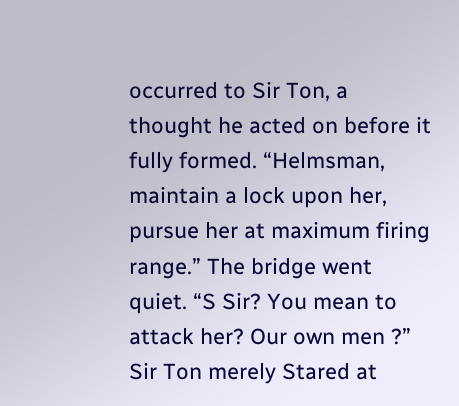occurred to Sir Ton, a thought he acted on before it fully formed. “Helmsman, maintain a lock upon her, pursue her at maximum firing range.” The bridge went quiet. “S Sir? You mean to attack her? Our own men ?” Sir Ton merely Stared at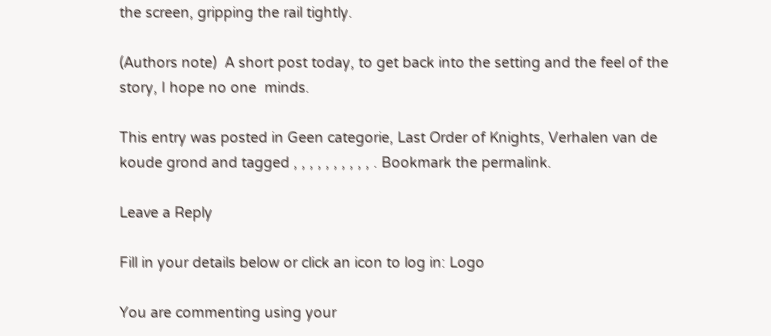the screen, gripping the rail tightly.

(Authors note)  A short post today, to get back into the setting and the feel of the story, I hope no one  minds.

This entry was posted in Geen categorie, Last Order of Knights, Verhalen van de koude grond and tagged , , , , , , , , , , . Bookmark the permalink.

Leave a Reply

Fill in your details below or click an icon to log in: Logo

You are commenting using your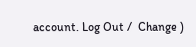account. Log Out /  Change )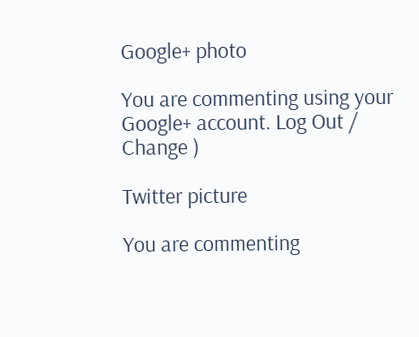Google+ photo

You are commenting using your Google+ account. Log Out /  Change )

Twitter picture

You are commenting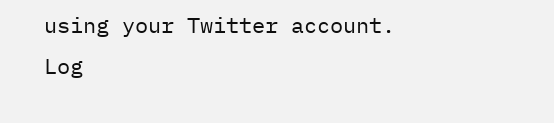using your Twitter account. Log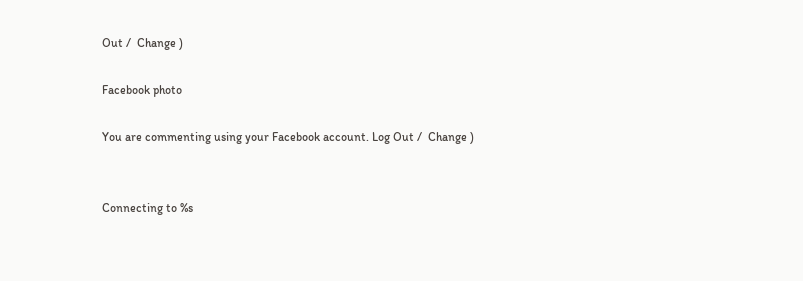Out /  Change )

Facebook photo

You are commenting using your Facebook account. Log Out /  Change )


Connecting to %s